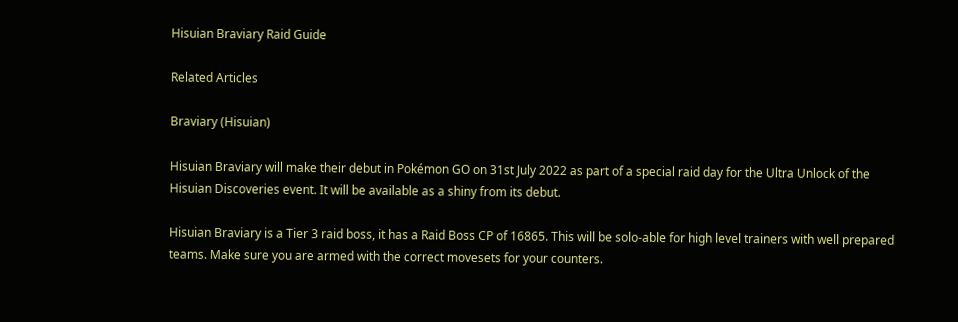Hisuian Braviary Raid Guide

Related Articles

Braviary (Hisuian)

Hisuian Braviary will make their debut in Pokémon GO on 31st July 2022 as part of a special raid day for the Ultra Unlock of the Hisuian Discoveries event. It will be available as a shiny from its debut.

Hisuian Braviary is a Tier 3 raid boss, it has a Raid Boss CP of 16865. This will be solo-able for high level trainers with well prepared teams. Make sure you are armed with the correct movesets for your counters.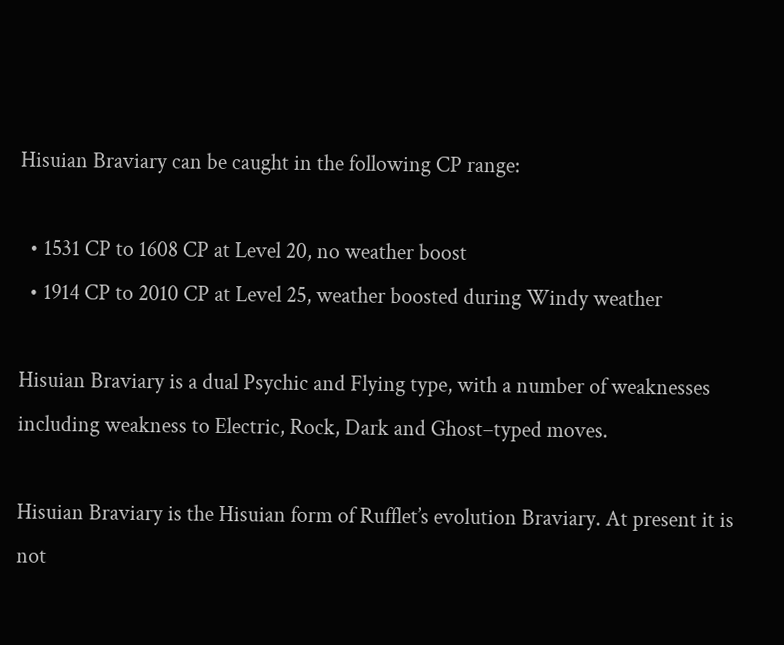Hisuian Braviary can be caught in the following CP range:

  • 1531 CP to 1608 CP at Level 20, no weather boost
  • 1914 CP to 2010 CP at Level 25, weather boosted during Windy weather

Hisuian Braviary is a dual Psychic and Flying type, with a number of weaknesses including weakness to Electric, Rock, Dark and Ghost–typed moves.

Hisuian Braviary is the Hisuian form of Rufflet’s evolution Braviary. At present it is not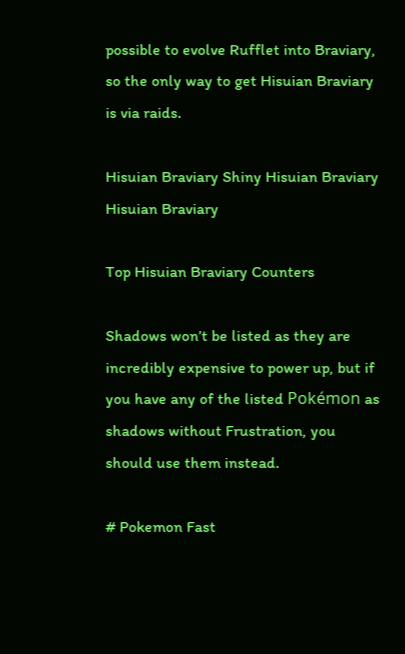possible to evolve Rufflet into Braviary, so the only way to get Hisuian Braviary is via raids.

Hisuian Braviary Shiny Hisuian Braviary
Hisuian Braviary

Top Hisuian Braviary Counters

Shadows won’t be listed as they are incredibly expensive to power up, but if you have any of the listed Pokémon as shadows without Frustration, you should use them instead.

# Pokemon Fast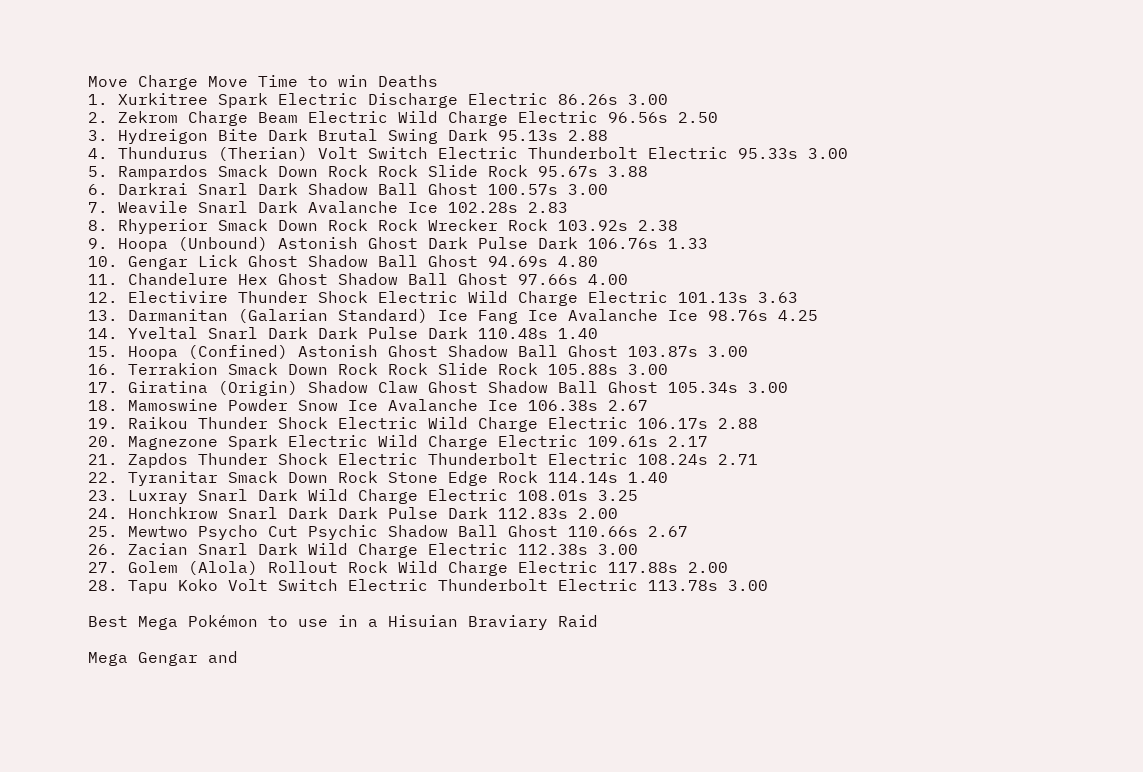Move Charge Move Time to win Deaths
1. Xurkitree Spark Electric Discharge Electric 86.26s 3.00
2. Zekrom Charge Beam Electric Wild Charge Electric 96.56s 2.50
3. Hydreigon Bite Dark Brutal Swing Dark 95.13s 2.88
4. Thundurus (Therian) Volt Switch Electric Thunderbolt Electric 95.33s 3.00
5. Rampardos Smack Down Rock Rock Slide Rock 95.67s 3.88
6. Darkrai Snarl Dark Shadow Ball Ghost 100.57s 3.00
7. Weavile Snarl Dark Avalanche Ice 102.28s 2.83
8. Rhyperior Smack Down Rock Rock Wrecker Rock 103.92s 2.38
9. Hoopa (Unbound) Astonish Ghost Dark Pulse Dark 106.76s 1.33
10. Gengar Lick Ghost Shadow Ball Ghost 94.69s 4.80
11. Chandelure Hex Ghost Shadow Ball Ghost 97.66s 4.00
12. Electivire Thunder Shock Electric Wild Charge Electric 101.13s 3.63
13. Darmanitan (Galarian Standard) Ice Fang Ice Avalanche Ice 98.76s 4.25
14. Yveltal Snarl Dark Dark Pulse Dark 110.48s 1.40
15. Hoopa (Confined) Astonish Ghost Shadow Ball Ghost 103.87s 3.00
16. Terrakion Smack Down Rock Rock Slide Rock 105.88s 3.00
17. Giratina (Origin) Shadow Claw Ghost Shadow Ball Ghost 105.34s 3.00
18. Mamoswine Powder Snow Ice Avalanche Ice 106.38s 2.67
19. Raikou Thunder Shock Electric Wild Charge Electric 106.17s 2.88
20. Magnezone Spark Electric Wild Charge Electric 109.61s 2.17
21. Zapdos Thunder Shock Electric Thunderbolt Electric 108.24s 2.71
22. Tyranitar Smack Down Rock Stone Edge Rock 114.14s 1.40
23. Luxray Snarl Dark Wild Charge Electric 108.01s 3.25
24. Honchkrow Snarl Dark Dark Pulse Dark 112.83s 2.00
25. Mewtwo Psycho Cut Psychic Shadow Ball Ghost 110.66s 2.67
26. Zacian Snarl Dark Wild Charge Electric 112.38s 3.00
27. Golem (Alola) Rollout Rock Wild Charge Electric 117.88s 2.00
28. Tapu Koko Volt Switch Electric Thunderbolt Electric 113.78s 3.00

Best Mega Pokémon to use in a Hisuian Braviary Raid

Mega Gengar and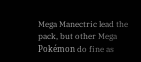Mega Manectric lead the pack, but other Mega Pokémon do fine as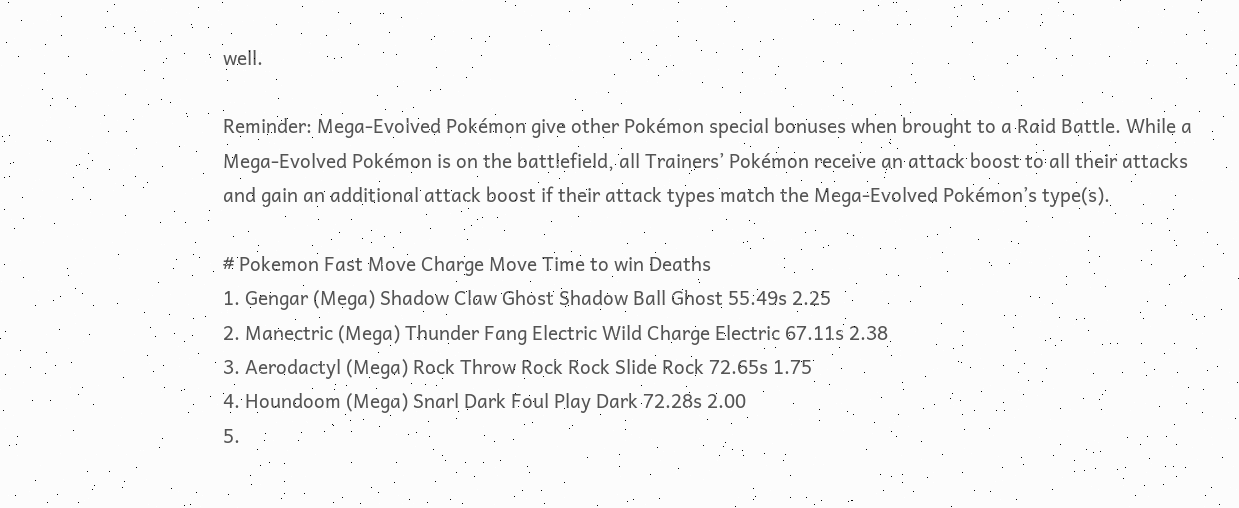well.

Reminder: Mega-Evolved Pokémon give other Pokémon special bonuses when brought to a Raid Battle. While a Mega-Evolved Pokémon is on the battlefield, all Trainers’ Pokémon receive an attack boost to all their attacks and gain an additional attack boost if their attack types match the Mega-Evolved Pokémon’s type(s).

# Pokemon Fast Move Charge Move Time to win Deaths
1. Gengar (Mega) Shadow Claw Ghost Shadow Ball Ghost 55.49s 2.25
2. Manectric (Mega) Thunder Fang Electric Wild Charge Electric 67.11s 2.38
3. Aerodactyl (Mega) Rock Throw Rock Rock Slide Rock 72.65s 1.75
4. Houndoom (Mega) Snarl Dark Foul Play Dark 72.28s 2.00
5.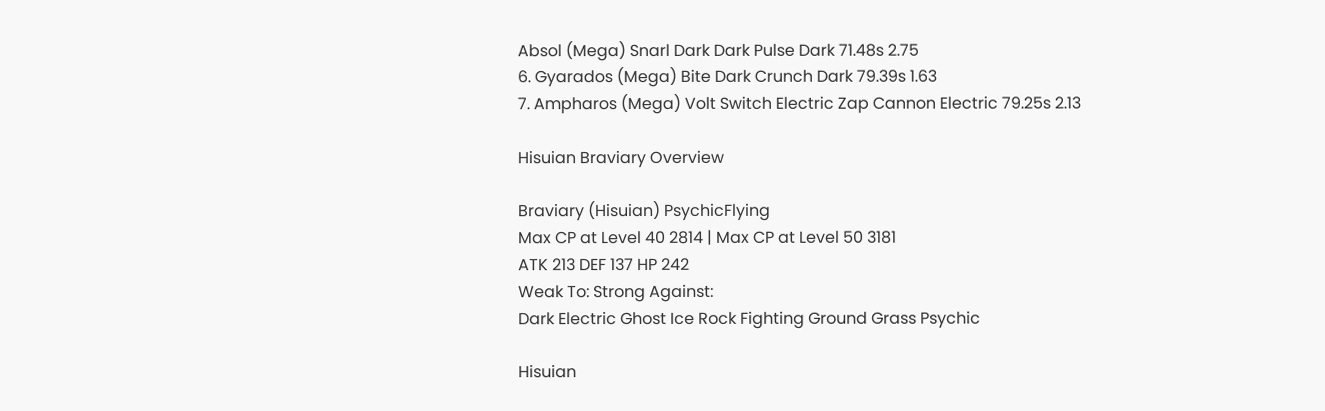Absol (Mega) Snarl Dark Dark Pulse Dark 71.48s 2.75
6. Gyarados (Mega) Bite Dark Crunch Dark 79.39s 1.63
7. Ampharos (Mega) Volt Switch Electric Zap Cannon Electric 79.25s 2.13

Hisuian Braviary Overview

Braviary (Hisuian) PsychicFlying
Max CP at Level 40 2814 | Max CP at Level 50 3181
ATK 213 DEF 137 HP 242
Weak To: Strong Against:
Dark Electric Ghost Ice Rock Fighting Ground Grass Psychic

Hisuian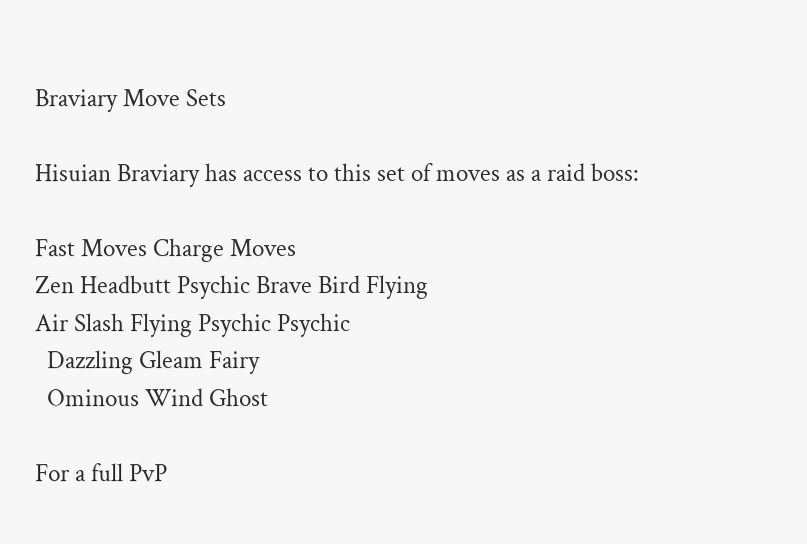Braviary Move Sets

Hisuian Braviary has access to this set of moves as a raid boss:

Fast Moves Charge Moves
Zen Headbutt Psychic Brave Bird Flying
Air Slash Flying Psychic Psychic
  Dazzling Gleam Fairy
  Ominous Wind Ghost

For a full PvP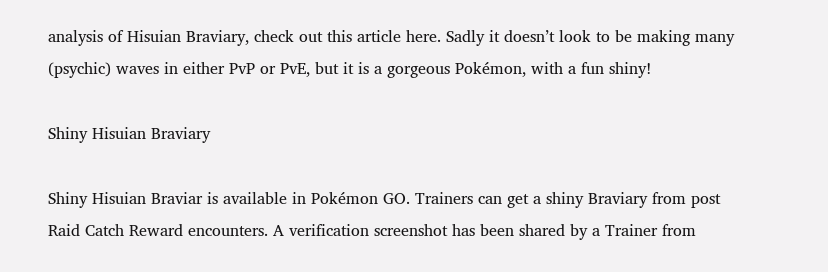analysis of Hisuian Braviary, check out this article here. Sadly it doesn’t look to be making many (psychic) waves in either PvP or PvE, but it is a gorgeous Pokémon, with a fun shiny!

Shiny Hisuian Braviary

Shiny Hisuian Braviar is available in Pokémon GO. Trainers can get a shiny Braviary from post Raid Catch Reward encounters. A verification screenshot has been shared by a Trainer from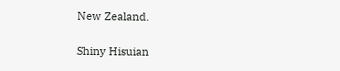New Zealand.

Shiny Hisuian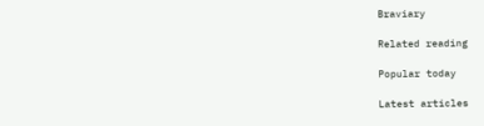Braviary

Related reading

Popular today

Latest articles